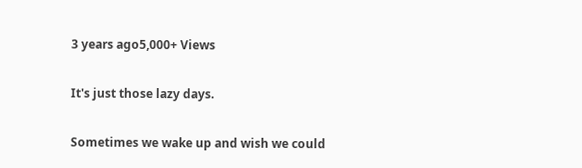3 years ago5,000+ Views

It's just those lazy days.

Sometimes we wake up and wish we could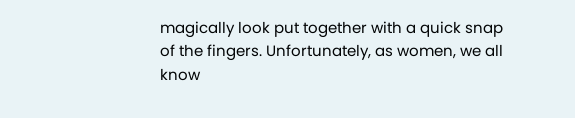magically look put together with a quick snap of the fingers. Unfortunately, as women, we all know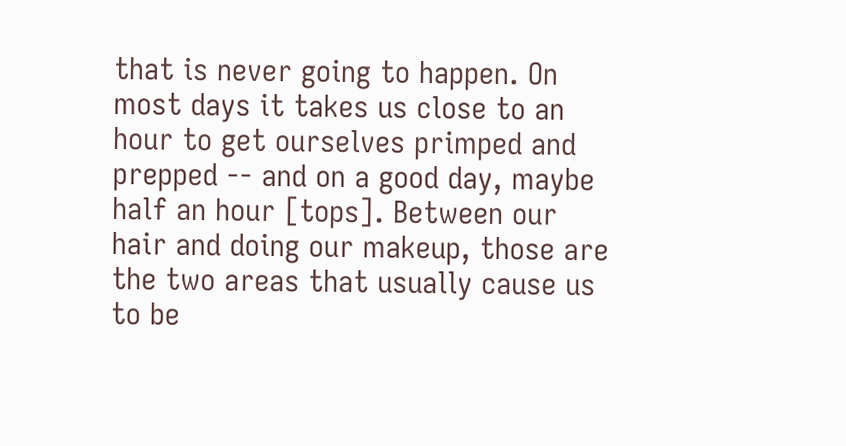that is never going to happen. On most days it takes us close to an hour to get ourselves primped and prepped -- and on a good day, maybe half an hour [tops]. Between our hair and doing our makeup, those are the two areas that usually cause us to be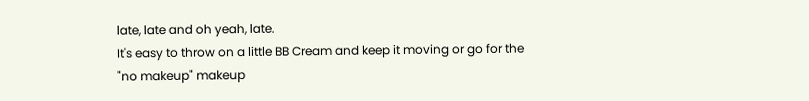late, late and oh yeah, late.
It's easy to throw on a little BB Cream and keep it moving or go for the "no makeup" makeup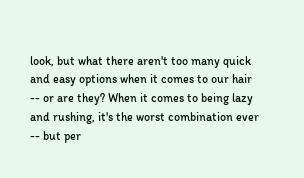look, but what there aren't too many quick and easy options when it comes to our hair -- or are they? When it comes to being lazy and rushing, it's the worst combination ever -- but per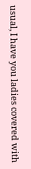usual, I have you ladies covered with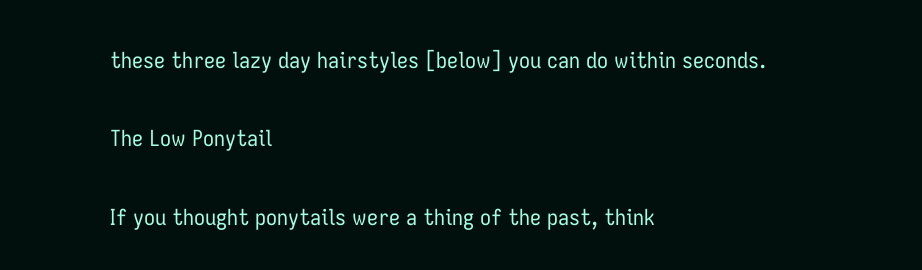these three lazy day hairstyles [below] you can do within seconds.

The Low Ponytail

If you thought ponytails were a thing of the past, think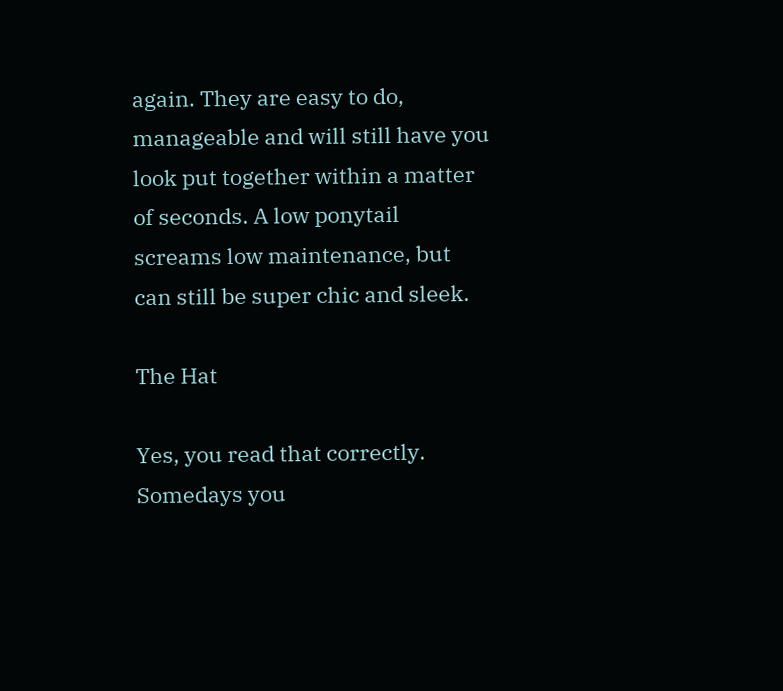again. They are easy to do, manageable and will still have you look put together within a matter of seconds. A low ponytail screams low maintenance, but can still be super chic and sleek.

The Hat

Yes, you read that correctly. Somedays you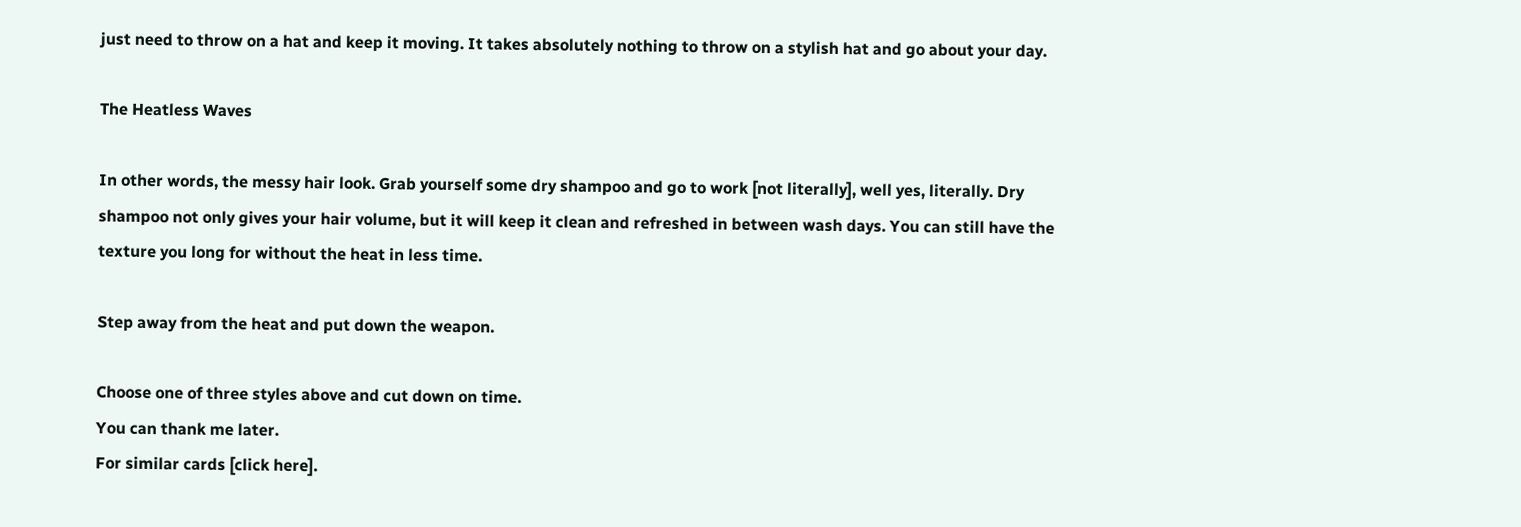just need to throw on a hat and keep it moving. It takes absolutely nothing to throw on a stylish hat and go about your day.

The Heatless Waves

In other words, the messy hair look. Grab yourself some dry shampoo and go to work [not literally], well yes, literally. Dry shampoo not only gives your hair volume, but it will keep it clean and refreshed in between wash days. You can still have the texture you long for without the heat in less time.

Step away from the heat and put down the weapon.

Choose one of three styles above and cut down on time.
You can thank me later.
For similar cards [click here].